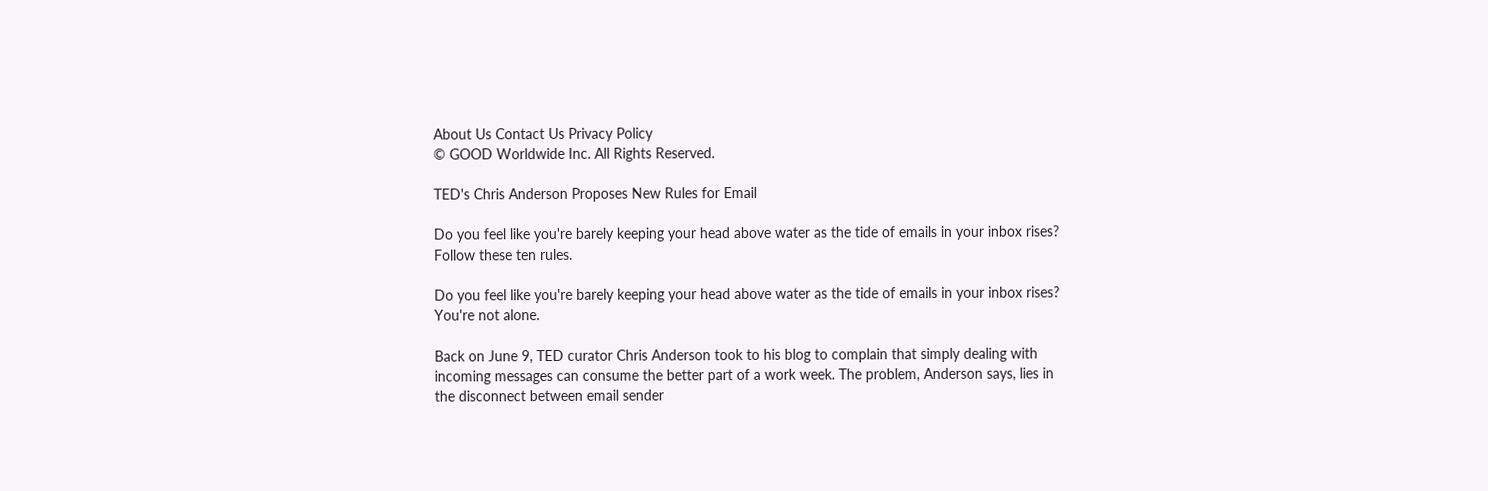About Us Contact Us Privacy Policy
© GOOD Worldwide Inc. All Rights Reserved.

TED's Chris Anderson Proposes New Rules for Email

Do you feel like you're barely keeping your head above water as the tide of emails in your inbox rises? Follow these ten rules.

Do you feel like you're barely keeping your head above water as the tide of emails in your inbox rises? You're not alone.

Back on June 9, TED curator Chris Anderson took to his blog to complain that simply dealing with incoming messages can consume the better part of a work week. The problem, Anderson says, lies in the disconnect between email sender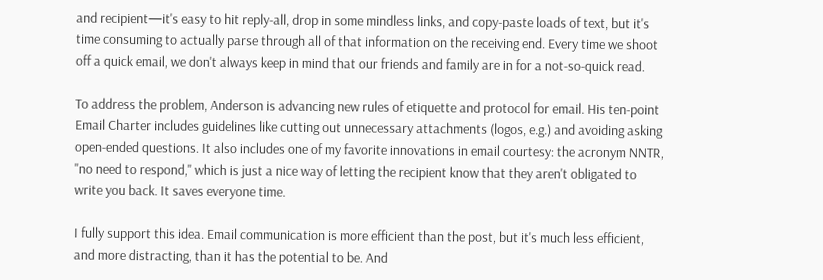and recipient—it's easy to hit reply-all, drop in some mindless links, and copy-paste loads of text, but it's time consuming to actually parse through all of that information on the receiving end. Every time we shoot off a quick email, we don't always keep in mind that our friends and family are in for a not-so-quick read.

To address the problem, Anderson is advancing new rules of etiquette and protocol for email. His ten-point Email Charter includes guidelines like cutting out unnecessary attachments (logos, e.g.) and avoiding asking open-ended questions. It also includes one of my favorite innovations in email courtesy: the acronym NNTR, "no need to respond," which is just a nice way of letting the recipient know that they aren't obligated to write you back. It saves everyone time.

I fully support this idea. Email communication is more efficient than the post, but it's much less efficient, and more distracting, than it has the potential to be. And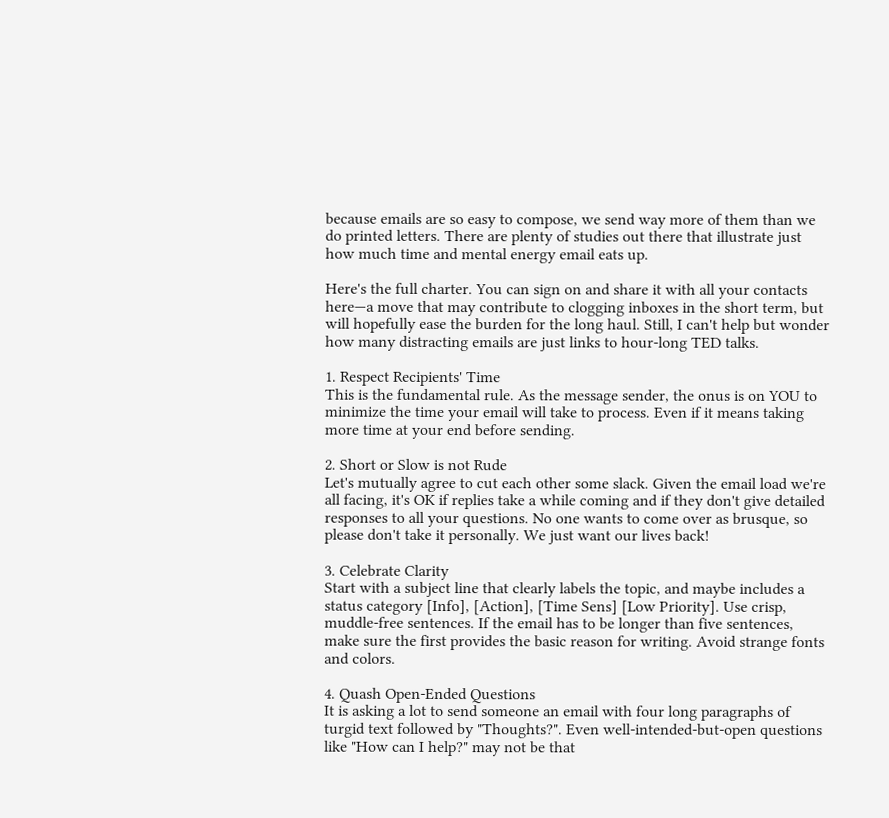because emails are so easy to compose, we send way more of them than we do printed letters. There are plenty of studies out there that illustrate just how much time and mental energy email eats up.

Here's the full charter. You can sign on and share it with all your contacts here—a move that may contribute to clogging inboxes in the short term, but will hopefully ease the burden for the long haul. Still, I can't help but wonder how many distracting emails are just links to hour-long TED talks.

1. Respect Recipients' Time
This is the fundamental rule. As the message sender, the onus is on YOU to minimize the time your email will take to process. Even if it means taking more time at your end before sending.

2. Short or Slow is not Rude
Let's mutually agree to cut each other some slack. Given the email load we're all facing, it's OK if replies take a while coming and if they don't give detailed responses to all your questions. No one wants to come over as brusque, so please don't take it personally. We just want our lives back!

3. Celebrate Clarity
Start with a subject line that clearly labels the topic, and maybe includes a status category [Info], [Action], [Time Sens] [Low Priority]. Use crisp, muddle-free sentences. If the email has to be longer than five sentences, make sure the first provides the basic reason for writing. Avoid strange fonts and colors.

4. Quash Open-Ended Questions
It is asking a lot to send someone an email with four long paragraphs of turgid text followed by "Thoughts?". Even well-intended-but-open questions like "How can I help?" may not be that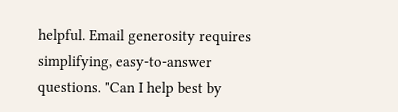helpful. Email generosity requires simplifying, easy-to-answer questions. "Can I help best by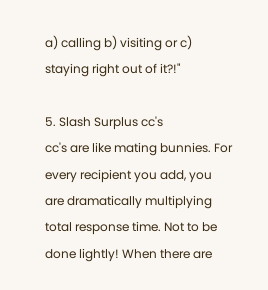a) calling b) visiting or c) staying right out of it?!"

5. Slash Surplus cc's
cc's are like mating bunnies. For every recipient you add, you are dramatically multiplying total response time. Not to be done lightly! When there are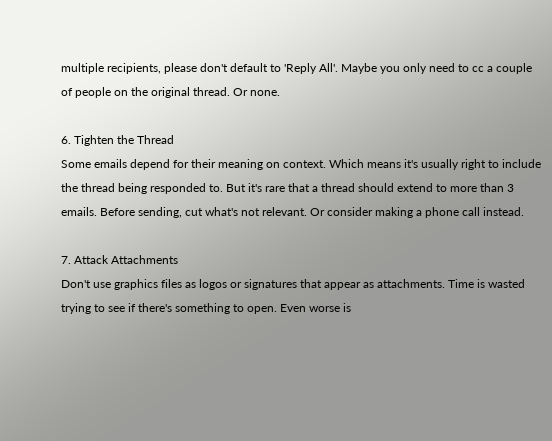multiple recipients, please don't default to 'Reply All'. Maybe you only need to cc a couple of people on the original thread. Or none.

6. Tighten the Thread
Some emails depend for their meaning on context. Which means it's usually right to include the thread being responded to. But it's rare that a thread should extend to more than 3 emails. Before sending, cut what's not relevant. Or consider making a phone call instead.

7. Attack Attachments
Don't use graphics files as logos or signatures that appear as attachments. Time is wasted trying to see if there's something to open. Even worse is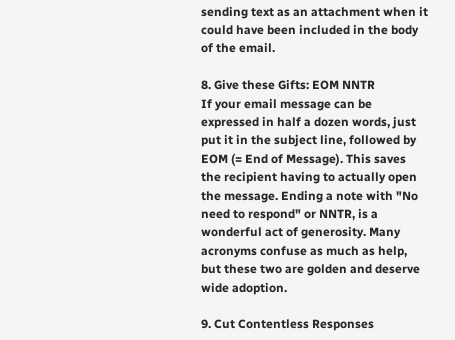sending text as an attachment when it could have been included in the body of the email.

8. Give these Gifts: EOM NNTR
If your email message can be expressed in half a dozen words, just put it in the subject line, followed by EOM (= End of Message). This saves the recipient having to actually open the message. Ending a note with "No need to respond" or NNTR, is a wonderful act of generosity. Many acronyms confuse as much as help, but these two are golden and deserve wide adoption.

9. Cut Contentless Responses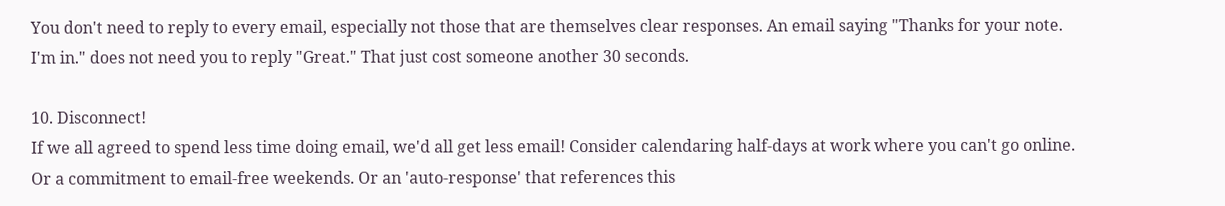You don't need to reply to every email, especially not those that are themselves clear responses. An email saying "Thanks for your note. I'm in." does not need you to reply "Great." That just cost someone another 30 seconds.

10. Disconnect!
If we all agreed to spend less time doing email, we'd all get less email! Consider calendaring half-days at work where you can't go online. Or a commitment to email-free weekends. Or an 'auto-response' that references this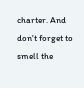charter. And don't forget to smell the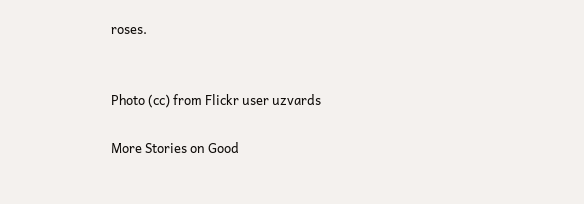roses.


Photo (cc) from Flickr user uzvards

More Stories on Good